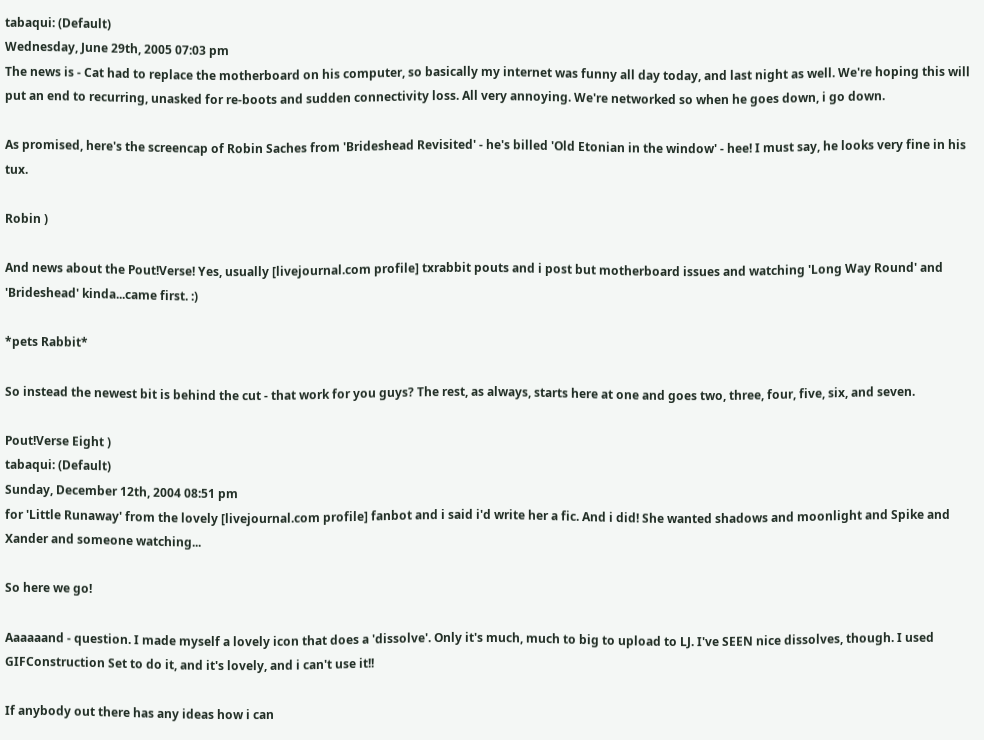tabaqui: (Default)
Wednesday, June 29th, 2005 07:03 pm
The news is - Cat had to replace the motherboard on his computer, so basically my internet was funny all day today, and last night as well. We're hoping this will put an end to recurring, unasked for re-boots and sudden connectivity loss. All very annoying. We're networked so when he goes down, i go down.

As promised, here's the screencap of Robin Saches from 'Brideshead Revisited' - he's billed 'Old Etonian in the window' - hee! I must say, he looks very fine in his tux.

Robin )

And news about the Pout!Verse! Yes, usually [livejournal.com profile] txrabbit pouts and i post but motherboard issues and watching 'Long Way Round' and 'Brideshead' kinda...came first. :)

*pets Rabbit*

So instead the newest bit is behind the cut - that work for you guys? The rest, as always, starts here at one and goes two, three, four, five, six, and seven.

Pout!Verse Eight )
tabaqui: (Default)
Sunday, December 12th, 2004 08:51 pm
for 'Little Runaway' from the lovely [livejournal.com profile] fanbot and i said i'd write her a fic. And i did! She wanted shadows and moonlight and Spike and Xander and someone watching...

So here we go!

Aaaaaand - question. I made myself a lovely icon that does a 'dissolve'. Only it's much, much to big to upload to LJ. I've SEEN nice dissolves, though. I used GIFConstruction Set to do it, and it's lovely, and i can't use it!!

If anybody out there has any ideas how i can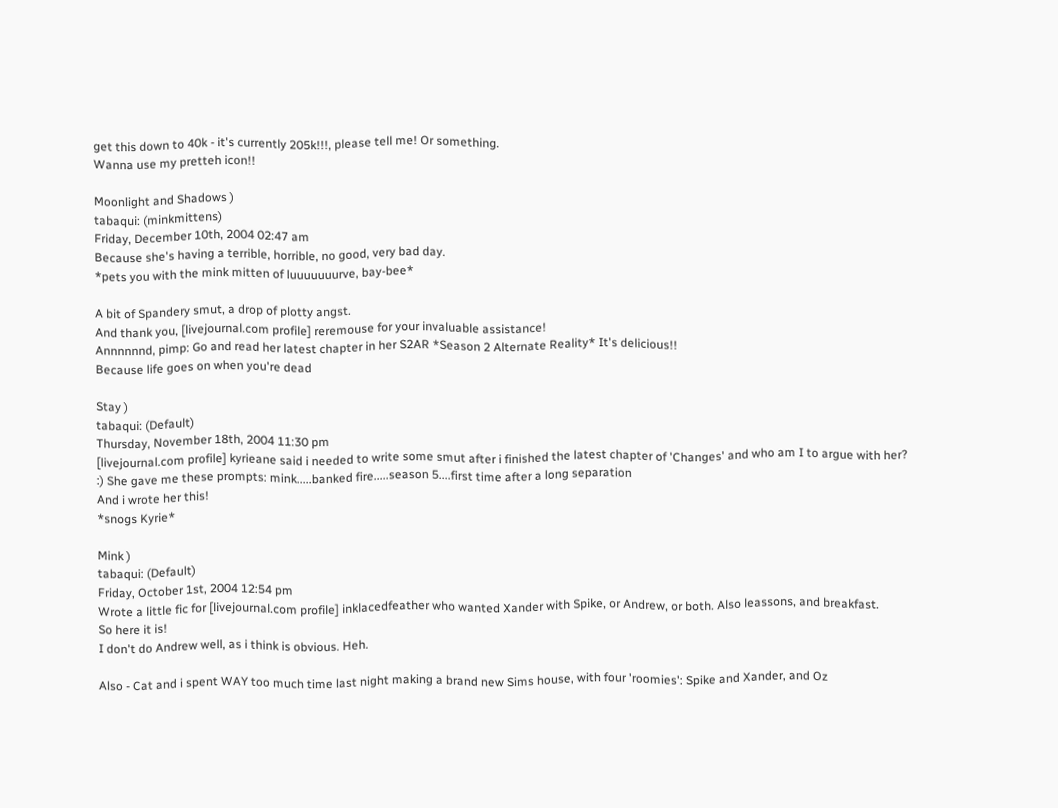get this down to 40k - it's currently 205k!!!, please tell me! Or something.
Wanna use my pretteh icon!!

Moonlight and Shadows )
tabaqui: (minkmittens)
Friday, December 10th, 2004 02:47 am
Because she's having a terrible, horrible, no good, very bad day.
*pets you with the mink mitten of luuuuuuurve, bay-bee*

A bit of Spandery smut, a drop of plotty angst.
And thank you, [livejournal.com profile] reremouse for your invaluable assistance!
Annnnnnd, pimp: Go and read her latest chapter in her S2AR *Season 2 Alternate Reality* It's delicious!!
Because life goes on when you're dead

Stay )
tabaqui: (Default)
Thursday, November 18th, 2004 11:30 pm
[livejournal.com profile] kyrieane said i needed to write some smut after i finished the latest chapter of 'Changes' and who am I to argue with her?
:) She gave me these prompts: mink.....banked fire.....season 5....first time after a long separation
And i wrote her this!
*snogs Kyrie*

Mink )
tabaqui: (Default)
Friday, October 1st, 2004 12:54 pm
Wrote a little fic for [livejournal.com profile] inklacedfeather who wanted Xander with Spike, or Andrew, or both. Also leassons, and breakfast.
So here it is!
I don't do Andrew well, as i think is obvious. Heh.

Also - Cat and i spent WAY too much time last night making a brand new Sims house, with four 'roomies': Spike and Xander, and Oz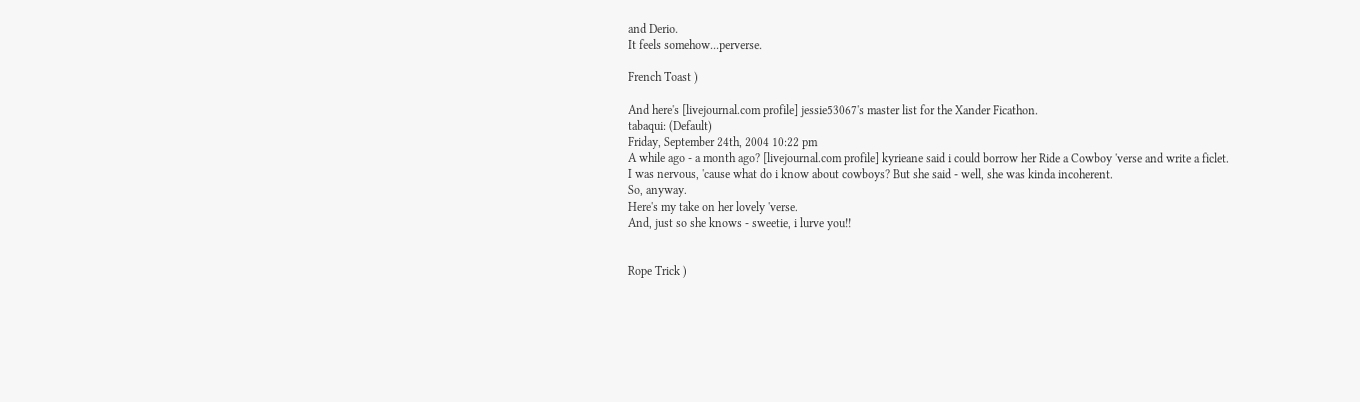and Derio.
It feels somehow...perverse.

French Toast )

And here's [livejournal.com profile] jessie53067's master list for the Xander Ficathon.
tabaqui: (Default)
Friday, September 24th, 2004 10:22 pm
A while ago - a month ago? [livejournal.com profile] kyrieane said i could borrow her Ride a Cowboy 'verse and write a ficlet.
I was nervous, 'cause what do i know about cowboys? But she said - well, she was kinda incoherent.
So, anyway.
Here's my take on her lovely 'verse.
And, just so she knows - sweetie, i lurve you!!


Rope Trick )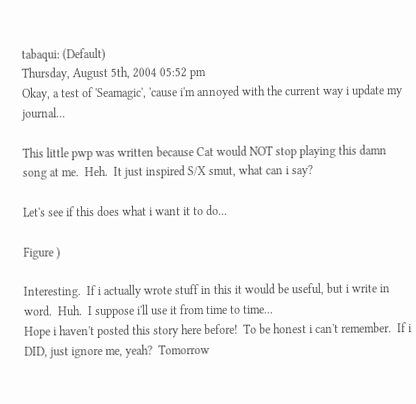tabaqui: (Default)
Thursday, August 5th, 2004 05:52 pm
Okay, a test of 'Seamagic', 'cause i'm annoyed with the current way i update my journal...

This little pwp was written because Cat would NOT stop playing this damn song at me.  Heh.  It just inspired S/X smut, what can i say?

Let's see if this does what i want it to do...

Figure )

Interesting.  If i actually wrote stuff in this it would be useful, but i write in word.  Huh.  I suppose i'll use it from time to time...
Hope i haven't posted this story here before!  To be honest i can't remember.  If i DID, just ignore me, yeah?  Tomorrow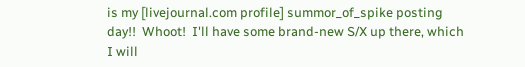is my [livejournal.com profile] summor_of_spike posting day!!  Whoot!  I'll have some brand-new S/X up there, which I will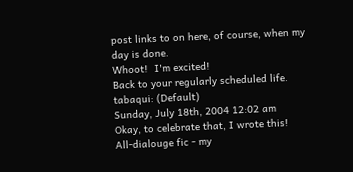post links to on here, of course, when my day is done.
Whoot!  I'm excited!
Back to your regularly scheduled life.
tabaqui: (Default)
Sunday, July 18th, 2004 12:02 am
Okay, to celebrate that, I wrote this!
All-dialouge fic - my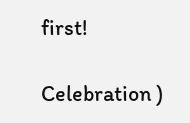first!

Celebration )